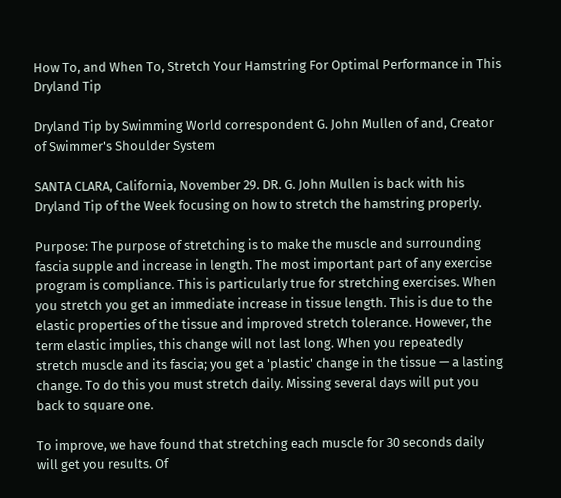How To, and When To, Stretch Your Hamstring For Optimal Performance in This Dryland Tip

Dryland Tip by Swimming World correspondent G. John Mullen of and, Creator of Swimmer's Shoulder System

SANTA CLARA, California, November 29. DR. G. John Mullen is back with his Dryland Tip of the Week focusing on how to stretch the hamstring properly.

Purpose: The purpose of stretching is to make the muscle and surrounding fascia supple and increase in length. The most important part of any exercise program is compliance. This is particularly true for stretching exercises. When you stretch you get an immediate increase in tissue length. This is due to the elastic properties of the tissue and improved stretch tolerance. However, the term elastic implies, this change will not last long. When you repeatedly stretch muscle and its fascia; you get a 'plastic' change in the tissue — a lasting change. To do this you must stretch daily. Missing several days will put you back to square one.

To improve, we have found that stretching each muscle for 30 seconds daily will get you results. Of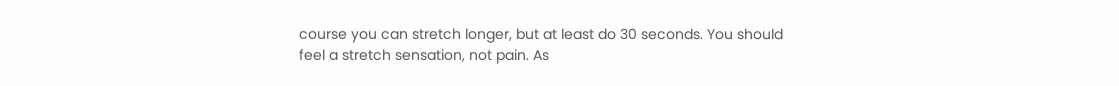course you can stretch longer, but at least do 30 seconds. You should feel a stretch sensation, not pain. As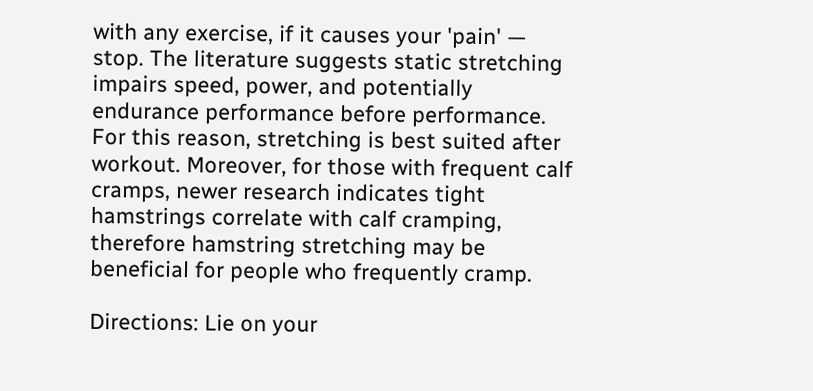with any exercise, if it causes your 'pain' — stop. The literature suggests static stretching impairs speed, power, and potentially endurance performance before performance. For this reason, stretching is best suited after workout. Moreover, for those with frequent calf cramps, newer research indicates tight hamstrings correlate with calf cramping, therefore hamstring stretching may be beneficial for people who frequently cramp.

Directions: Lie on your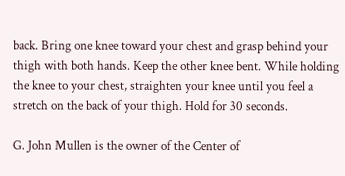back. Bring one knee toward your chest and grasp behind your thigh with both hands. Keep the other knee bent. While holding the knee to your chest, straighten your knee until you feel a stretch on the back of your thigh. Hold for 30 seconds.

G. John Mullen is the owner of the Center of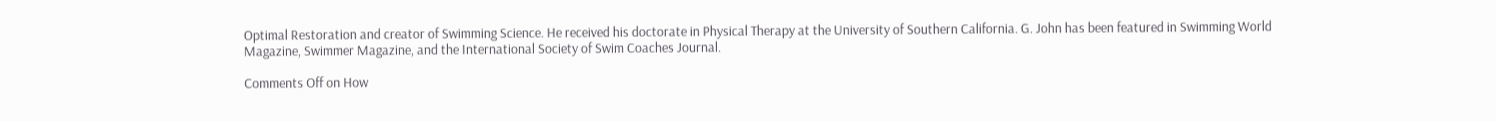Optimal Restoration and creator of Swimming Science. He received his doctorate in Physical Therapy at the University of Southern California. G. John has been featured in Swimming World Magazine, Swimmer Magazine, and the International Society of Swim Coaches Journal.

Comments Off on How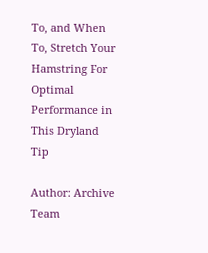To, and When To, Stretch Your Hamstring For Optimal Performance in This Dryland Tip

Author: Archive Team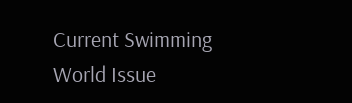Current Swimming World Issue